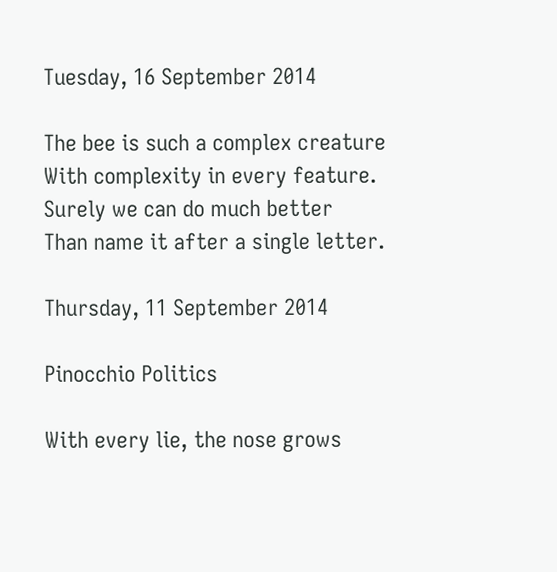Tuesday, 16 September 2014

The bee is such a complex creature
With complexity in every feature.
Surely we can do much better
Than name it after a single letter.

Thursday, 11 September 2014

Pinocchio Politics

With every lie, the nose grows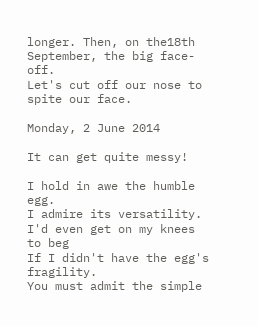longer. Then, on the18th September, the big face-off.
Let's cut off our nose to spite our face.

Monday, 2 June 2014

It can get quite messy!

I hold in awe the humble egg.
I admire its versatility.
I'd even get on my knees to beg
If I didn't have the egg's fragility.
You must admit the simple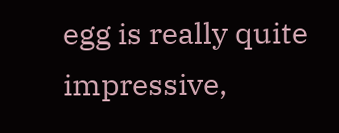egg is really quite impressive,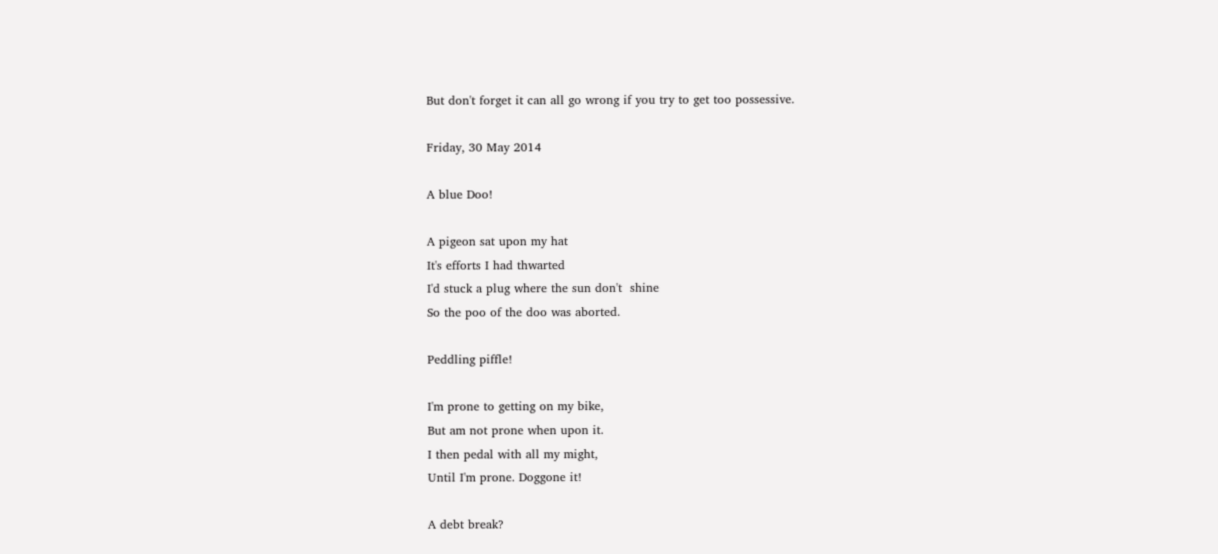But don't forget it can all go wrong if you try to get too possessive.

Friday, 30 May 2014

A blue Doo!

A pigeon sat upon my hat
It's efforts I had thwarted
I'd stuck a plug where the sun don't  shine
So the poo of the doo was aborted.

Peddling piffle!

I'm prone to getting on my bike,
But am not prone when upon it.
I then pedal with all my might,
Until I'm prone. Doggone it!

A debt break?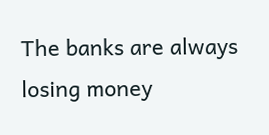The banks are always losing money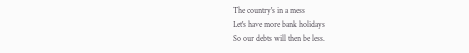The country's in a mess
Let's have more bank holidays
So our debts will then be less.